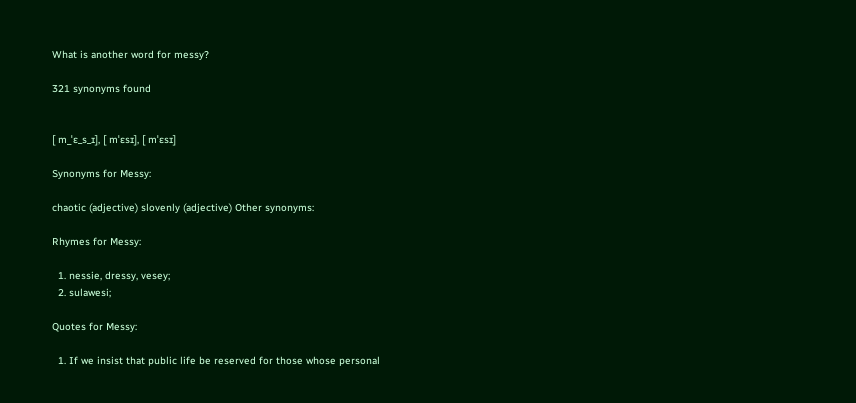What is another word for messy?

321 synonyms found


[ m_ˈɛ_s_ɪ], [ mˈɛsɪ], [ mˈɛsɪ]

Synonyms for Messy:

chaotic (adjective) slovenly (adjective) Other synonyms:

Rhymes for Messy:

  1. nessie, dressy, vesey;
  2. sulawesi;

Quotes for Messy:

  1. If we insist that public life be reserved for those whose personal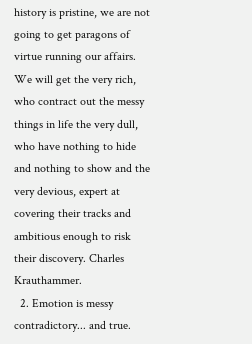history is pristine, we are not going to get paragons of virtue running our affairs. We will get the very rich, who contract out the messy things in life the very dull, who have nothing to hide and nothing to show and the very devious, expert at covering their tracks and ambitious enough to risk their discovery. Charles Krauthammer.
  2. Emotion is messy contradictory... and true.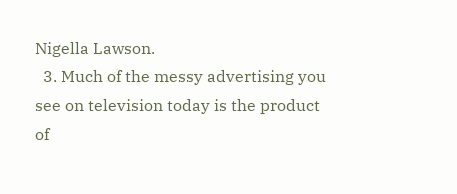Nigella Lawson.
  3. Much of the messy advertising you see on television today is the product of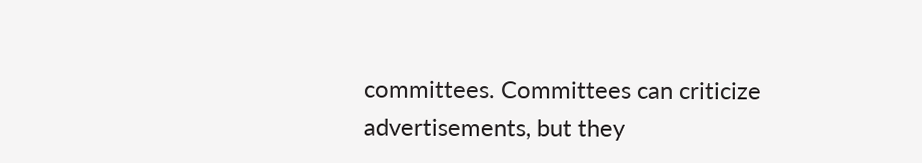committees. Committees can criticize advertisements, but they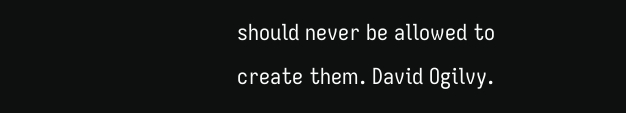should never be allowed to create them. David Ogilvy.